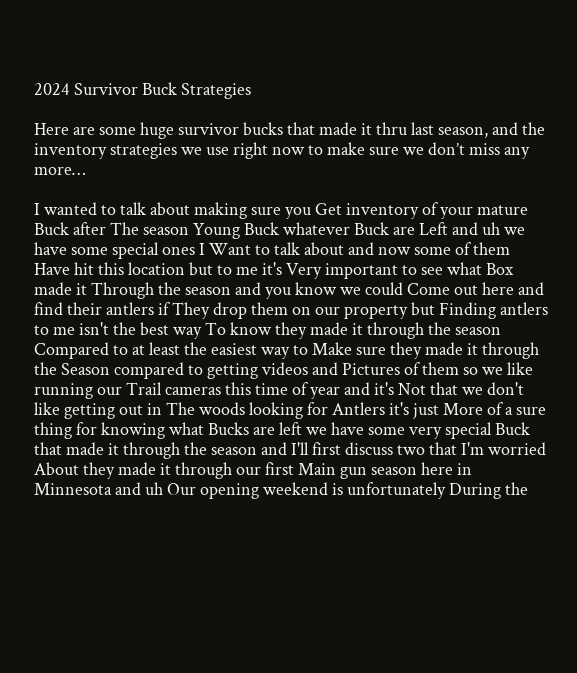2024 Survivor Buck Strategies

Here are some huge survivor bucks that made it thru last season, and the inventory strategies we use right now to make sure we don’t miss any more…

I wanted to talk about making sure you Get inventory of your mature Buck after The season Young Buck whatever Buck are Left and uh we have some special ones I Want to talk about and now some of them Have hit this location but to me it's Very important to see what Box made it Through the season and you know we could Come out here and find their antlers if They drop them on our property but Finding antlers to me isn't the best way To know they made it through the season Compared to at least the easiest way to Make sure they made it through the Season compared to getting videos and Pictures of them so we like running our Trail cameras this time of year and it's Not that we don't like getting out in The woods looking for Antlers it's just More of a sure thing for knowing what Bucks are left we have some very special Buck that made it through the season and I'll first discuss two that I'm worried About they made it through our first Main gun season here in Minnesota and uh Our opening weekend is unfortunately During the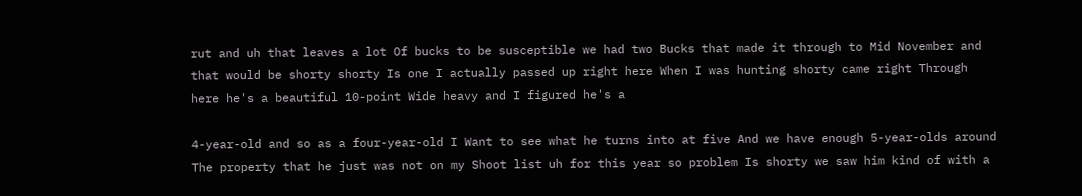rut and uh that leaves a lot Of bucks to be susceptible we had two Bucks that made it through to Mid November and that would be shorty shorty Is one I actually passed up right here When I was hunting shorty came right Through here he's a beautiful 10-point Wide heavy and I figured he's a

4-year-old and so as a four-year-old I Want to see what he turns into at five And we have enough 5-year-olds around The property that he just was not on my Shoot list uh for this year so problem Is shorty we saw him kind of with a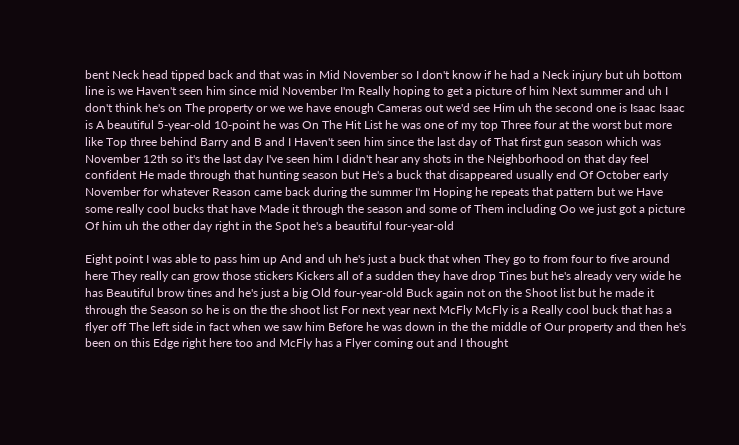bent Neck head tipped back and that was in Mid November so I don't know if he had a Neck injury but uh bottom line is we Haven't seen him since mid November I'm Really hoping to get a picture of him Next summer and uh I don't think he's on The property or we we have enough Cameras out we'd see Him uh the second one is Isaac Isaac is A beautiful 5-year-old 10-point he was On The Hit List he was one of my top Three four at the worst but more like Top three behind Barry and B and I Haven't seen him since the last day of That first gun season which was November 12th so it's the last day I've seen him I didn't hear any shots in the Neighborhood on that day feel confident He made through that hunting season but He's a buck that disappeared usually end Of October early November for whatever Reason came back during the summer I'm Hoping he repeats that pattern but we Have some really cool bucks that have Made it through the season and some of Them including Oo we just got a picture Of him uh the other day right in the Spot he's a beautiful four-year-old

Eight point I was able to pass him up And and uh he's just a buck that when They go to from four to five around here They really can grow those stickers Kickers all of a sudden they have drop Tines but he's already very wide he has Beautiful brow tines and he's just a big Old four-year-old Buck again not on the Shoot list but he made it through the Season so he is on the the shoot list For next year next McFly McFly is a Really cool buck that has a flyer off The left side in fact when we saw him Before he was down in the the middle of Our property and then he's been on this Edge right here too and McFly has a Flyer coming out and I thought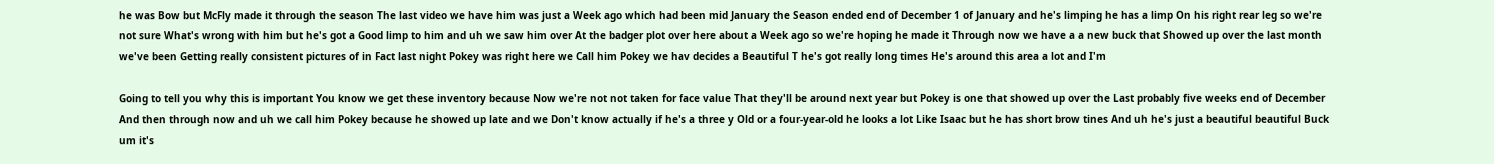he was Bow but McFly made it through the season The last video we have him was just a Week ago which had been mid January the Season ended end of December 1 of January and he's limping he has a limp On his right rear leg so we're not sure What's wrong with him but he's got a Good limp to him and uh we saw him over At the badger plot over here about a Week ago so we're hoping he made it Through now we have a a new buck that Showed up over the last month we've been Getting really consistent pictures of in Fact last night Pokey was right here we Call him Pokey we hav decides a Beautiful T he's got really long times He's around this area a lot and I'm

Going to tell you why this is important You know we get these inventory because Now we're not not taken for face value That they'll be around next year but Pokey is one that showed up over the Last probably five weeks end of December And then through now and uh we call him Pokey because he showed up late and we Don't know actually if he's a three y Old or a four-year-old he looks a lot Like Isaac but he has short brow tines And uh he's just a beautiful beautiful Buck um it's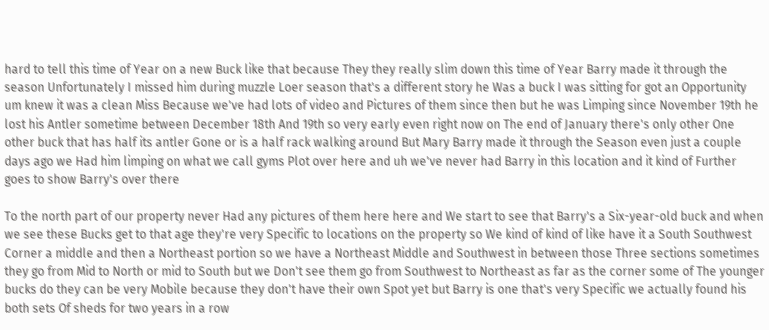hard to tell this time of Year on a new Buck like that because They they really slim down this time of Year Barry made it through the season Unfortunately I missed him during muzzle Loer season that's a different story he Was a buck I was sitting for got an Opportunity um knew it was a clean Miss Because we've had lots of video and Pictures of them since then but he was Limping since November 19th he lost his Antler sometime between December 18th And 19th so very early even right now on The end of January there's only other One other buck that has half its antler Gone or is a half rack walking around But Mary Barry made it through the Season even just a couple days ago we Had him limping on what we call gyms Plot over here and uh we've never had Barry in this location and it kind of Further goes to show Barry's over there

To the north part of our property never Had any pictures of them here here and We start to see that Barry's a Six-year-old buck and when we see these Bucks get to that age they're very Specific to locations on the property so We kind of kind of like have it a South Southwest Corner a middle and then a Northeast portion so we have a Northeast Middle and Southwest in between those Three sections sometimes they go from Mid to North or mid to South but we Don't see them go from Southwest to Northeast as far as the corner some of The younger bucks do they can be very Mobile because they don't have their own Spot yet but Barry is one that's very Specific we actually found his both sets Of sheds for two years in a row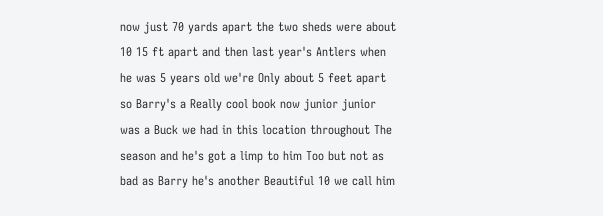now just 70 yards apart the two sheds were about 10 15 ft apart and then last year's Antlers when he was 5 years old we're Only about 5 feet apart so Barry's a Really cool book now junior junior was a Buck we had in this location throughout The season and he's got a limp to him Too but not as bad as Barry he's another Beautiful 10 we call him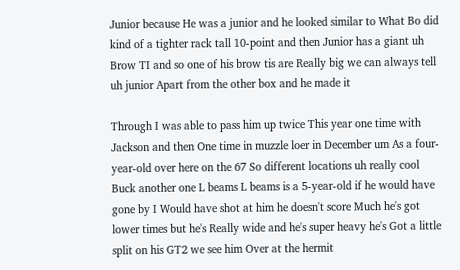Junior because He was a junior and he looked similar to What Bo did kind of a tighter rack tall 10-point and then Junior has a giant uh Brow TI and so one of his brow tis are Really big we can always tell uh junior Apart from the other box and he made it

Through I was able to pass him up twice This year one time with Jackson and then One time in muzzle loer in December um As a four-year-old over here on the 67 So different locations uh really cool Buck another one L beams L beams is a 5-year-old if he would have gone by I Would have shot at him he doesn't score Much he's got lower times but he's Really wide and he's super heavy he's Got a little split on his GT2 we see him Over at the hermit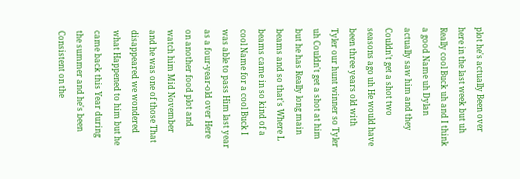plot he's actually Been over here in the last week but uh Really cool Buck uh and I think a good Name uh Dylan actually saw him and they Couldn't get a shot two seasons ago uh He would have been three years old with Tyler our hunt winner so Tyler uh Couldn't get a shot at him but he has Really long main beams and so that's Where L beams came in so kind of a cool Name for a cool Buck I was able to pass Him last year as a four-year-old over Here on another food plot and watch him Mid November and he was one of those That disappeared we wondered what Happened to him but he came back this Year during the summer and he's been Consistent on the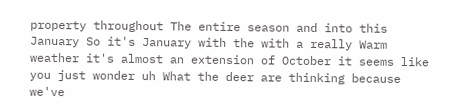property throughout The entire season and into this January So it's January with the with a really Warm weather it's almost an extension of October it seems like you just wonder uh What the deer are thinking because we've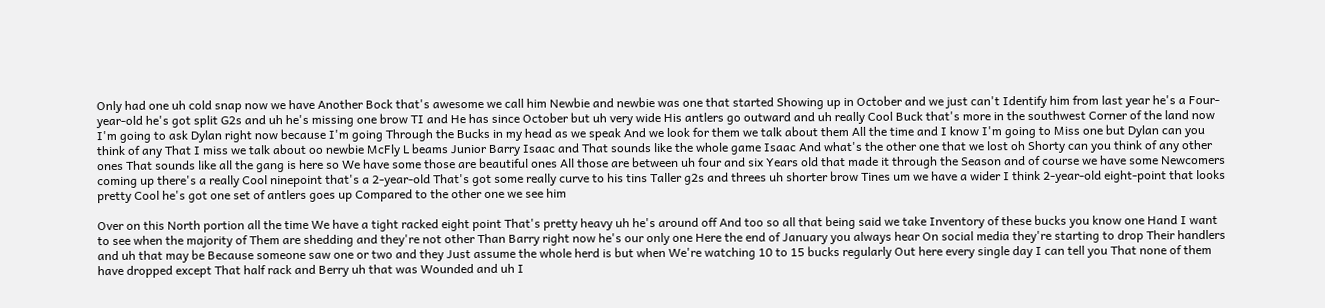Only had one uh cold snap now we have Another Bock that's awesome we call him Newbie and newbie was one that started Showing up in October and we just can't Identify him from last year he's a Four-year-old he's got split G2s and uh he's missing one brow TI and He has since October but uh very wide His antlers go outward and uh really Cool Buck that's more in the southwest Corner of the land now I'm going to ask Dylan right now because I'm going Through the Bucks in my head as we speak And we look for them we talk about them All the time and I know I'm going to Miss one but Dylan can you think of any That I miss we talk about oo newbie McFly L beams Junior Barry Isaac and That sounds like the whole game Isaac And what's the other one that we lost oh Shorty can you think of any other ones That sounds like all the gang is here so We have some those are beautiful ones All those are between uh four and six Years old that made it through the Season and of course we have some Newcomers coming up there's a really Cool ninepoint that's a 2-year-old That's got some really curve to his tins Taller g2s and threes uh shorter brow Tines um we have a wider I think 2-year-old eight-point that looks pretty Cool he's got one set of antlers goes up Compared to the other one we see him

Over on this North portion all the time We have a tight racked eight point That's pretty heavy uh he's around off And too so all that being said we take Inventory of these bucks you know one Hand I want to see when the majority of Them are shedding and they're not other Than Barry right now he's our only one Here the end of January you always hear On social media they're starting to drop Their handlers and uh that may be Because someone saw one or two and they Just assume the whole herd is but when We're watching 10 to 15 bucks regularly Out here every single day I can tell you That none of them have dropped except That half rack and Berry uh that was Wounded and uh I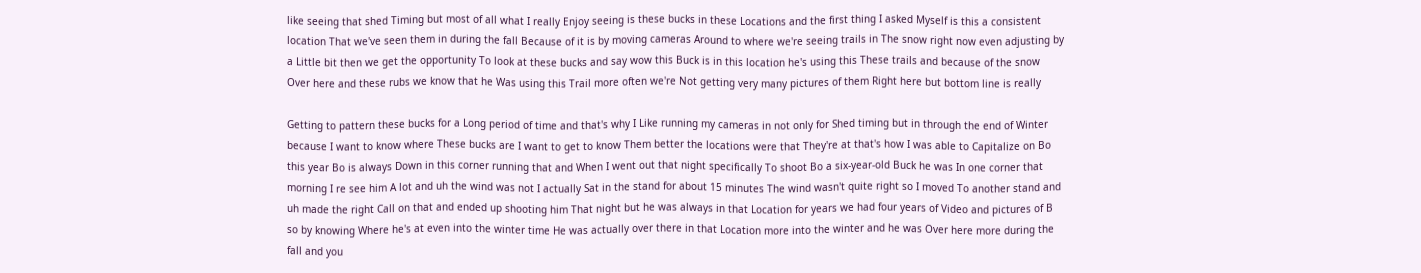like seeing that shed Timing but most of all what I really Enjoy seeing is these bucks in these Locations and the first thing I asked Myself is this a consistent location That we've seen them in during the fall Because of it is by moving cameras Around to where we're seeing trails in The snow right now even adjusting by a Little bit then we get the opportunity To look at these bucks and say wow this Buck is in this location he's using this These trails and because of the snow Over here and these rubs we know that he Was using this Trail more often we're Not getting very many pictures of them Right here but bottom line is really

Getting to pattern these bucks for a Long period of time and that's why I Like running my cameras in not only for Shed timing but in through the end of Winter because I want to know where These bucks are I want to get to know Them better the locations were that They're at that's how I was able to Capitalize on Bo this year Bo is always Down in this corner running that and When I went out that night specifically To shoot Bo a six-year-old Buck he was In one corner that morning I re see him A lot and uh the wind was not I actually Sat in the stand for about 15 minutes The wind wasn't quite right so I moved To another stand and uh made the right Call on that and ended up shooting him That night but he was always in that Location for years we had four years of Video and pictures of B so by knowing Where he's at even into the winter time He was actually over there in that Location more into the winter and he was Over here more during the fall and you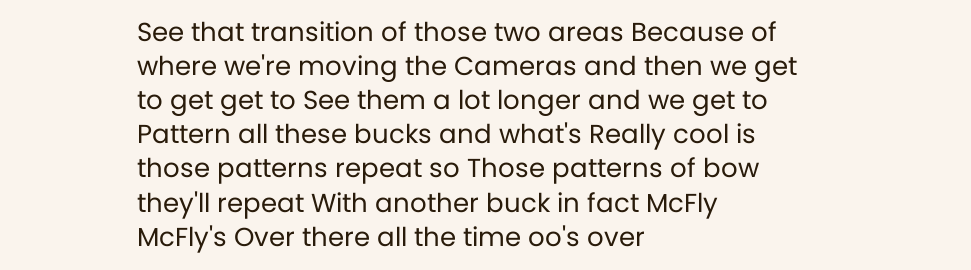See that transition of those two areas Because of where we're moving the Cameras and then we get to get get to See them a lot longer and we get to Pattern all these bucks and what's Really cool is those patterns repeat so Those patterns of bow they'll repeat With another buck in fact McFly McFly's Over there all the time oo's over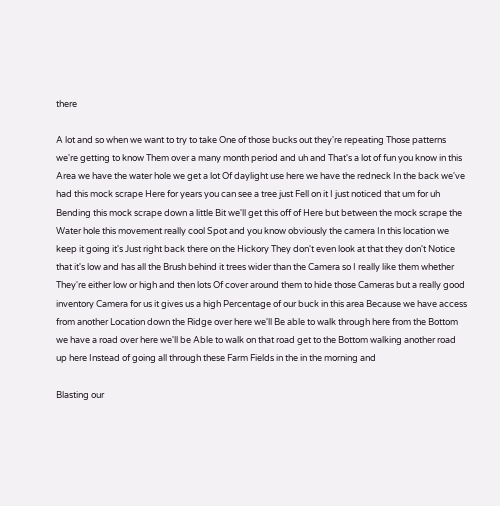there

A lot and so when we want to try to take One of those bucks out they're repeating Those patterns we're getting to know Them over a many month period and uh and That's a lot of fun you know in this Area we have the water hole we get a lot Of daylight use here we have the redneck In the back we've had this mock scrape Here for years you can see a tree just Fell on it I just noticed that um for uh Bending this mock scrape down a little Bit we'll get this off of Here but between the mock scrape the Water hole this movement really cool Spot and you know obviously the camera In this location we keep it going it's Just right back there on the Hickory They don't even look at that they don't Notice that it's low and has all the Brush behind it trees wider than the Camera so I really like them whether They're either low or high and then lots Of cover around them to hide those Cameras but a really good inventory Camera for us it gives us a high Percentage of our buck in this area Because we have access from another Location down the Ridge over here we'll Be able to walk through here from the Bottom we have a road over here we'll be Able to walk on that road get to the Bottom walking another road up here Instead of going all through these Farm Fields in the in the morning and

Blasting our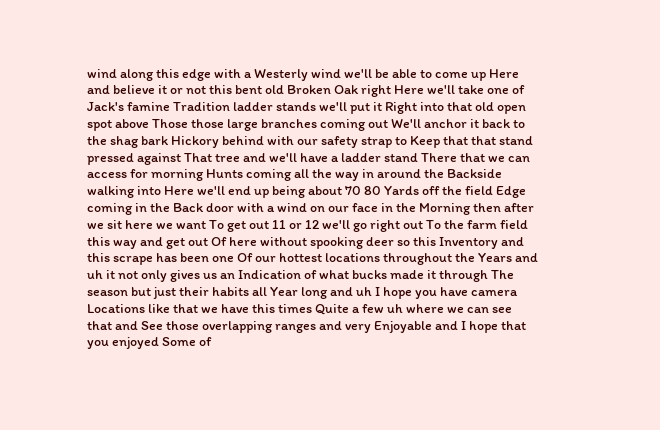wind along this edge with a Westerly wind we'll be able to come up Here and believe it or not this bent old Broken Oak right Here we'll take one of Jack's famine Tradition ladder stands we'll put it Right into that old open spot above Those those large branches coming out We'll anchor it back to the shag bark Hickory behind with our safety strap to Keep that that stand pressed against That tree and we'll have a ladder stand There that we can access for morning Hunts coming all the way in around the Backside walking into Here we'll end up being about 70 80 Yards off the field Edge coming in the Back door with a wind on our face in the Morning then after we sit here we want To get out 11 or 12 we'll go right out To the farm field this way and get out Of here without spooking deer so this Inventory and this scrape has been one Of our hottest locations throughout the Years and uh it not only gives us an Indication of what bucks made it through The season but just their habits all Year long and uh I hope you have camera Locations like that we have this times Quite a few uh where we can see that and See those overlapping ranges and very Enjoyable and I hope that you enjoyed Some of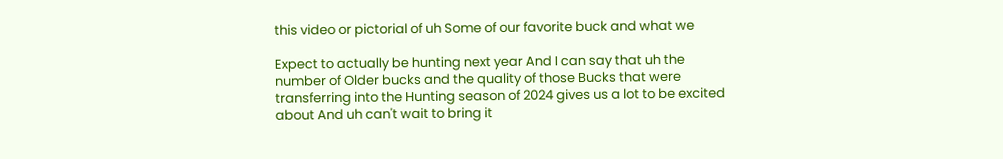this video or pictorial of uh Some of our favorite buck and what we

Expect to actually be hunting next year And I can say that uh the number of Older bucks and the quality of those Bucks that were transferring into the Hunting season of 2024 gives us a lot to be excited about And uh can't wait to bring it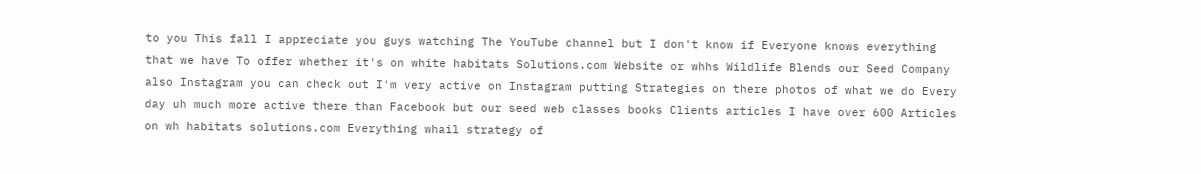to you This fall I appreciate you guys watching The YouTube channel but I don't know if Everyone knows everything that we have To offer whether it's on white habitats Solutions.com Website or whhs Wildlife Blends our Seed Company also Instagram you can check out I'm very active on Instagram putting Strategies on there photos of what we do Every day uh much more active there than Facebook but our seed web classes books Clients articles I have over 600 Articles on wh habitats solutions.com Everything whail strategy of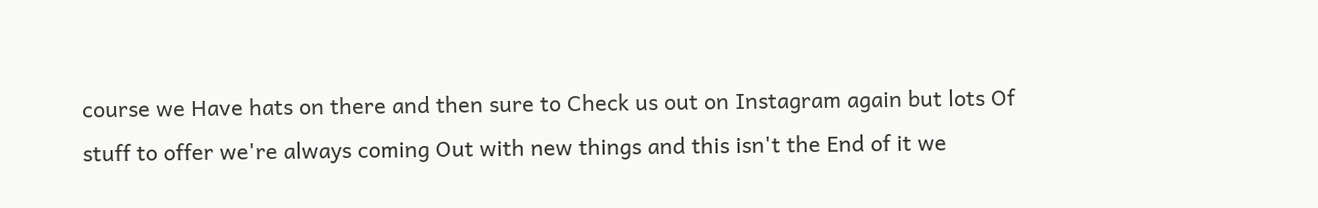course we Have hats on there and then sure to Check us out on Instagram again but lots Of stuff to offer we're always coming Out with new things and this isn't the End of it we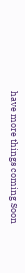have more things coming Soon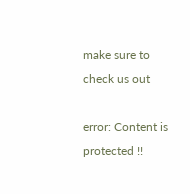make sure to check us out

error: Content is protected !!